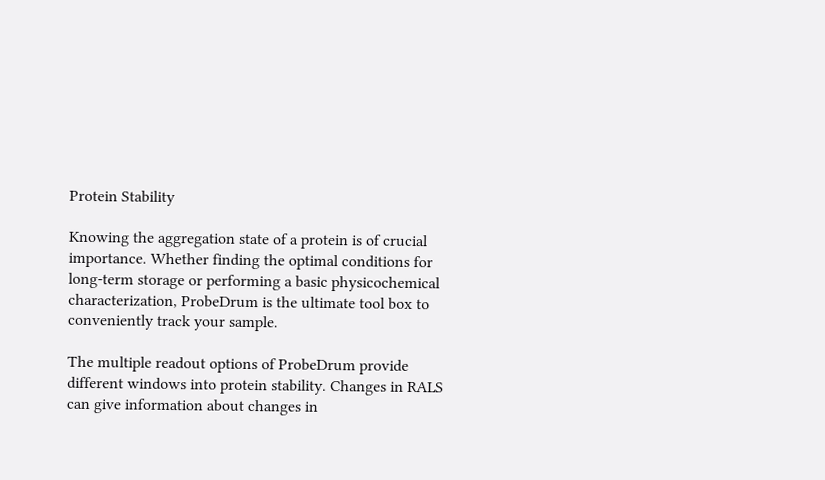Protein Stability

Knowing the aggregation state of a protein is of crucial importance. Whether finding the optimal conditions for long-term storage or performing a basic physicochemical characterization, ProbeDrum is the ultimate tool box to conveniently track your sample.

The multiple readout options of ProbeDrum provide different windows into protein stability. Changes in RALS can give information about changes in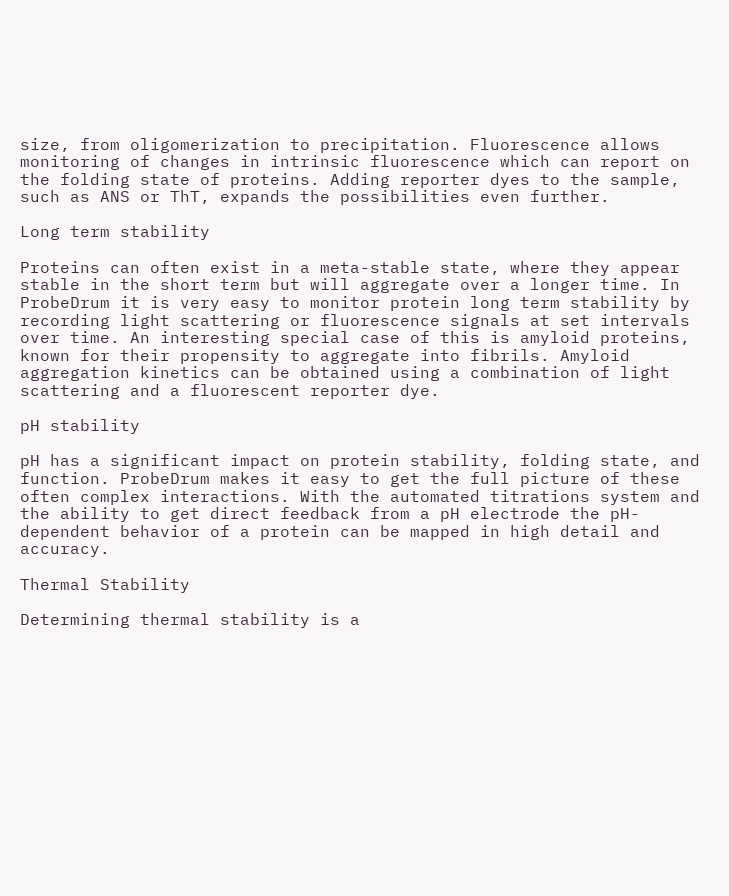size, from oligomerization to precipitation. Fluorescence allows monitoring of changes in intrinsic fluorescence which can report on the folding state of proteins. Adding reporter dyes to the sample, such as ANS or ThT, expands the possibilities even further.

Long term stability

Proteins can often exist in a meta-stable state, where they appear stable in the short term but will aggregate over a longer time. In ProbeDrum it is very easy to monitor protein long term stability by recording light scattering or fluorescence signals at set intervals over time. An interesting special case of this is amyloid proteins, known for their propensity to aggregate into fibrils. Amyloid aggregation kinetics can be obtained using a combination of light scattering and a fluorescent reporter dye.

pH stability

pH has a significant impact on protein stability, folding state, and function. ProbeDrum makes it easy to get the full picture of these often complex interactions. With the automated titrations system and the ability to get direct feedback from a pH electrode the pH-dependent behavior of a protein can be mapped in high detail and accuracy.

Thermal Stability

Determining thermal stability is a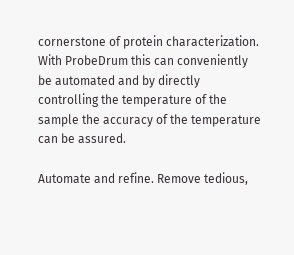cornerstone of protein characterization. With ProbeDrum this can conveniently be automated and by directly controlling the temperature of the sample the accuracy of the temperature can be assured.

Automate and refine. Remove tedious,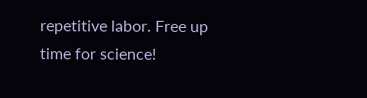repetitive labor. Free up time for science!